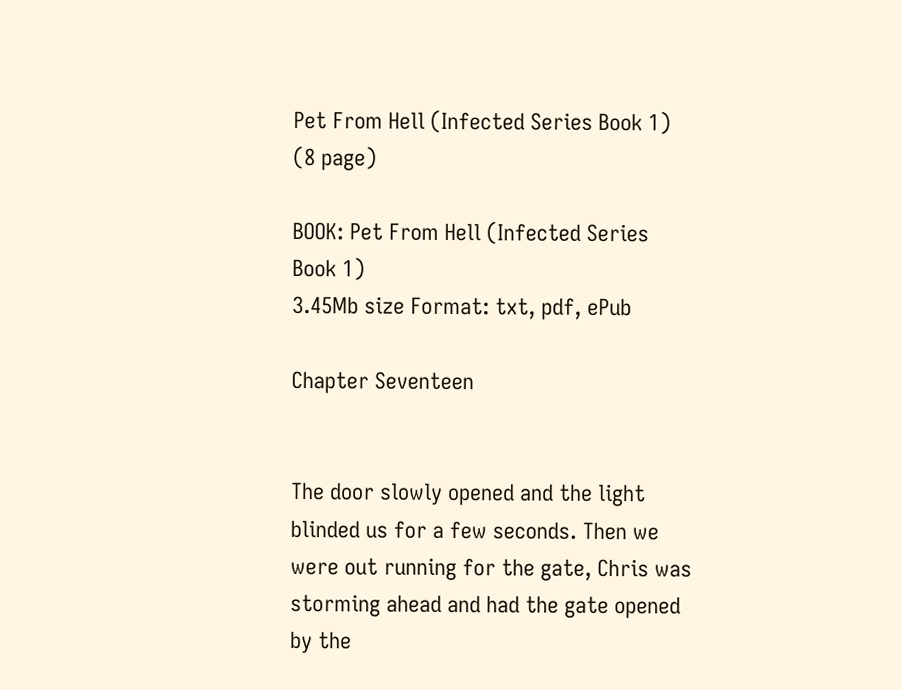Pet From Hell (Infected Series Book 1) (8 page)

BOOK: Pet From Hell (Infected Series Book 1)
3.45Mb size Format: txt, pdf, ePub

Chapter Seventeen


The door slowly opened and the light blinded us for a few seconds. Then we were out running for the gate, Chris was storming ahead and had the gate opened by the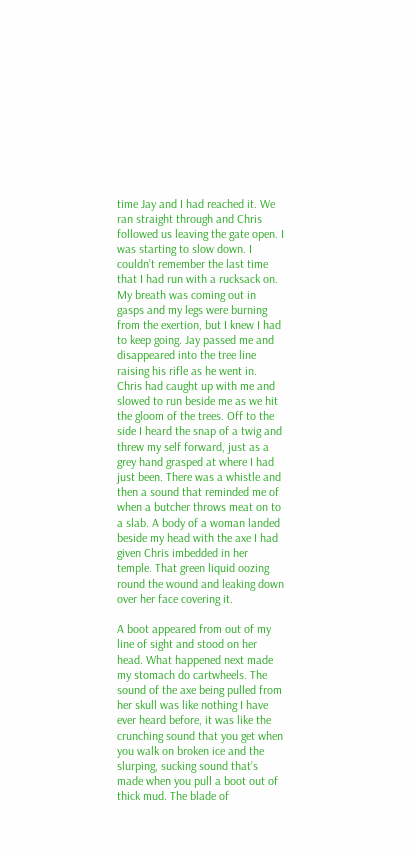time Jay and I had reached it. We ran straight through and Chris followed us leaving the gate open. I was starting to slow down. I couldn’t remember the last time that I had run with a rucksack on. My breath was coming out in gasps and my legs were burning from the exertion, but I knew I had to keep going. Jay passed me and disappeared into the tree line raising his rifle as he went in. Chris had caught up with me and slowed to run beside me as we hit the gloom of the trees. Off to the side I heard the snap of a twig and threw my self forward, just as a grey hand grasped at where I had just been. There was a whistle and then a sound that reminded me of when a butcher throws meat on to a slab. A body of a woman landed beside my head with the axe I had given Chris imbedded in her temple. That green liquid oozing round the wound and leaking down over her face covering it.

A boot appeared from out of my line of sight and stood on her head. What happened next made my stomach do cartwheels. The sound of the axe being pulled from her skull was like nothing I have ever heard before, it was like the crunching sound that you get when you walk on broken ice and the slurping, sucking sound that’s made when you pull a boot out of thick mud. The blade of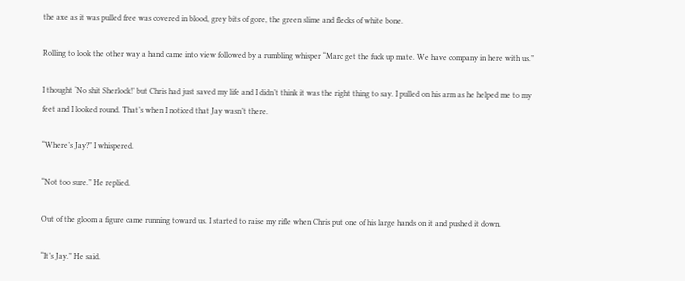the axe as it was pulled free was covered in blood, grey bits of gore, the green slime and flecks of white bone.

Rolling to look the other way a hand came into view followed by a rumbling whisper “Marc get the fuck up mate. We have company in here with us.”

I thought ‘No shit Sherlock!’ but Chris had just saved my life and I didn’t think it was the right thing to say. I pulled on his arm as he helped me to my feet and I looked round. That’s when I noticed that Jay wasn’t there.

“Where’s Jay?” I whispered.

“Not too sure.” He replied.

Out of the gloom a figure came running toward us. I started to raise my rifle when Chris put one of his large hands on it and pushed it down.

“It’s Jay.” He said.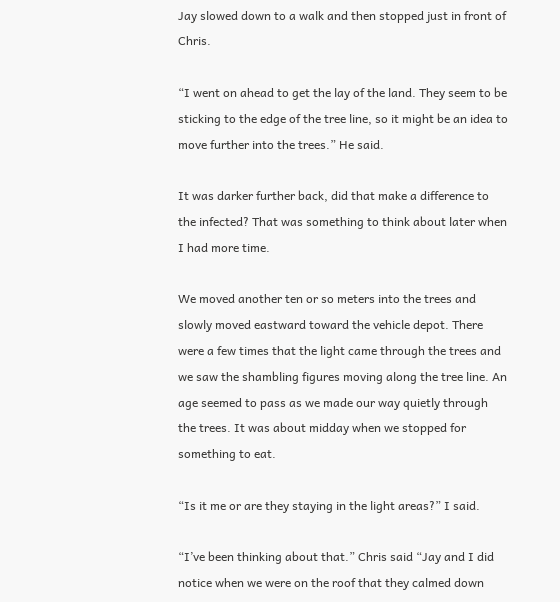Jay slowed down to a walk and then stopped just in front of Chris.

“I went on ahead to get the lay of the land. They seem to be sticking to the edge of the tree line, so it might be an idea to move further into the trees.” He said.

It was darker further back, did that make a difference to the infected? That was something to think about later when I had more time.

We moved another ten or so meters into the trees and slowly moved eastward toward the vehicle depot. There were a few times that the light came through the trees and we saw the shambling figures moving along the tree line. An age seemed to pass as we made our way quietly through the trees. It was about midday when we stopped for something to eat.

“Is it me or are they staying in the light areas?” I said.

“I’ve been thinking about that.” Chris said “Jay and I did notice when we were on the roof that they calmed down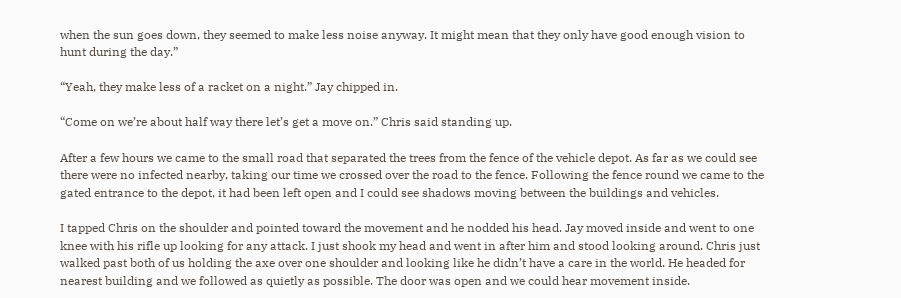when the sun goes down, they seemed to make less noise anyway. It might mean that they only have good enough vision to hunt during the day.”

“Yeah, they make less of a racket on a night.” Jay chipped in.

“Come on we’re about half way there let’s get a move on.” Chris said standing up.

After a few hours we came to the small road that separated the trees from the fence of the vehicle depot. As far as we could see there were no infected nearby, taking our time we crossed over the road to the fence. Following the fence round we came to the gated entrance to the depot, it had been left open and I could see shadows moving between the buildings and vehicles.

I tapped Chris on the shoulder and pointed toward the movement and he nodded his head. Jay moved inside and went to one knee with his rifle up looking for any attack. I just shook my head and went in after him and stood looking around. Chris just walked past both of us holding the axe over one shoulder and looking like he didn’t have a care in the world. He headed for nearest building and we followed as quietly as possible. The door was open and we could hear movement inside.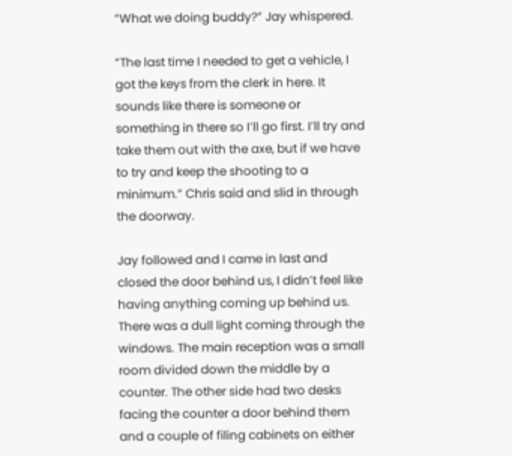“What we doing buddy?” Jay whispered.

“The last time I needed to get a vehicle, I got the keys from the clerk in here. It sounds like there is someone or something in there so I’ll go first. I’ll try and take them out with the axe, but if we have to try and keep the shooting to a minimum.” Chris said and slid in through the doorway.

Jay followed and I came in last and closed the door behind us, I didn’t feel like having anything coming up behind us. There was a dull light coming through the windows. The main reception was a small room divided down the middle by a counter. The other side had two desks facing the counter a door behind them and a couple of filing cabinets on either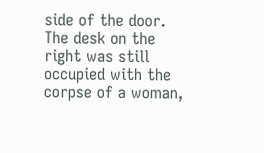side of the door. The desk on the right was still occupied with the corpse of a woman,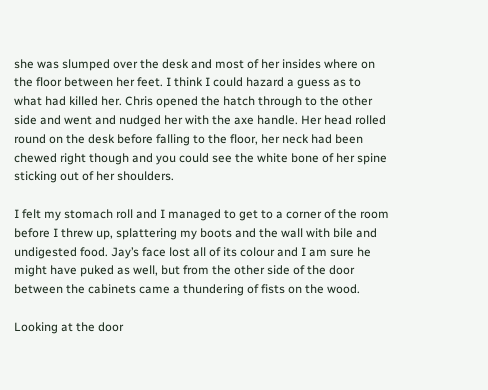she was slumped over the desk and most of her insides where on the floor between her feet. I think I could hazard a guess as to what had killed her. Chris opened the hatch through to the other side and went and nudged her with the axe handle. Her head rolled round on the desk before falling to the floor, her neck had been chewed right though and you could see the white bone of her spine sticking out of her shoulders.

I felt my stomach roll and I managed to get to a corner of the room before I threw up, splattering my boots and the wall with bile and undigested food. Jay’s face lost all of its colour and I am sure he might have puked as well, but from the other side of the door between the cabinets came a thundering of fists on the wood.

Looking at the door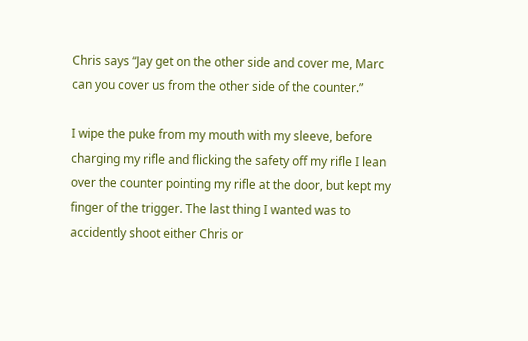Chris says “Jay get on the other side and cover me, Marc can you cover us from the other side of the counter.”

I wipe the puke from my mouth with my sleeve, before charging my rifle and flicking the safety off my rifle I lean over the counter pointing my rifle at the door, but kept my finger of the trigger. The last thing I wanted was to accidently shoot either Chris or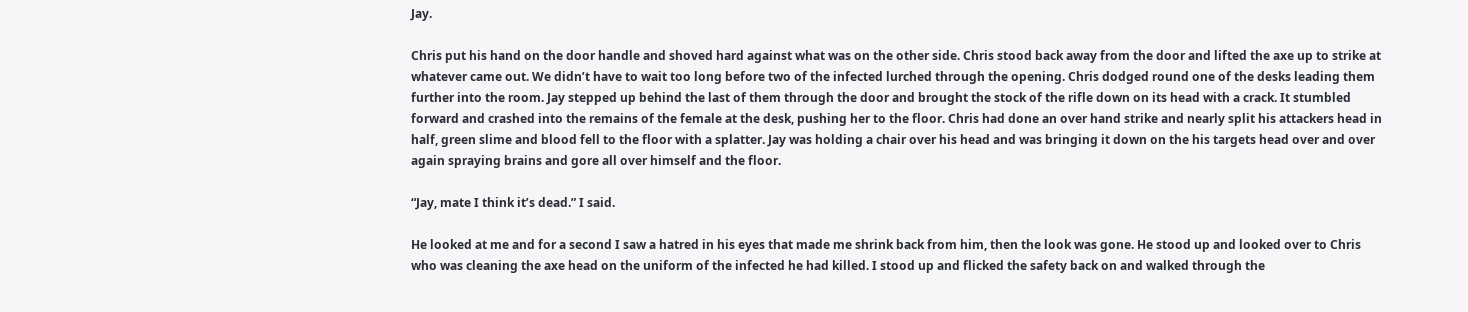Jay.

Chris put his hand on the door handle and shoved hard against what was on the other side. Chris stood back away from the door and lifted the axe up to strike at whatever came out. We didn’t have to wait too long before two of the infected lurched through the opening. Chris dodged round one of the desks leading them further into the room. Jay stepped up behind the last of them through the door and brought the stock of the rifle down on its head with a crack. It stumbled forward and crashed into the remains of the female at the desk, pushing her to the floor. Chris had done an over hand strike and nearly split his attackers head in half, green slime and blood fell to the floor with a splatter. Jay was holding a chair over his head and was bringing it down on the his targets head over and over again spraying brains and gore all over himself and the floor.

“Jay, mate I think it’s dead.” I said.

He looked at me and for a second I saw a hatred in his eyes that made me shrink back from him, then the look was gone. He stood up and looked over to Chris who was cleaning the axe head on the uniform of the infected he had killed. I stood up and flicked the safety back on and walked through the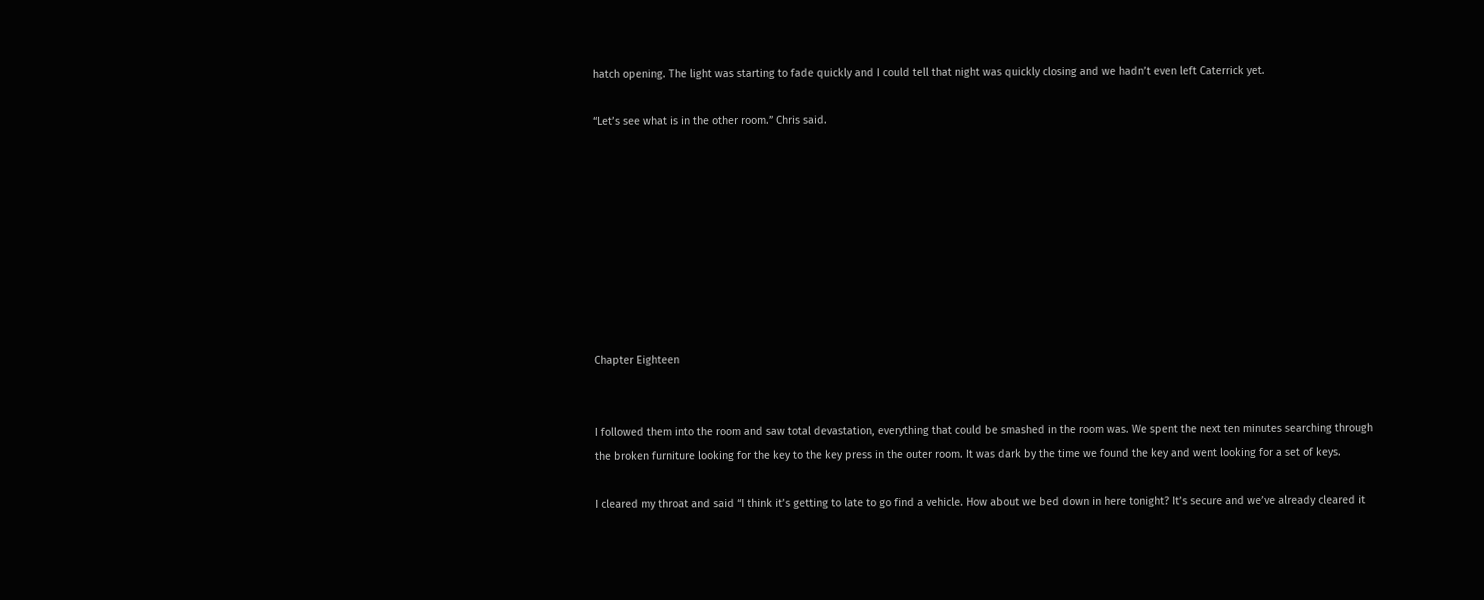hatch opening. The light was starting to fade quickly and I could tell that night was quickly closing and we hadn’t even left Caterrick yet.

“Let’s see what is in the other room.” Chris said.









Chapter Eighteen


I followed them into the room and saw total devastation, everything that could be smashed in the room was. We spent the next ten minutes searching through the broken furniture looking for the key to the key press in the outer room. It was dark by the time we found the key and went looking for a set of keys.

I cleared my throat and said “I think it’s getting to late to go find a vehicle. How about we bed down in here tonight? It’s secure and we’ve already cleared it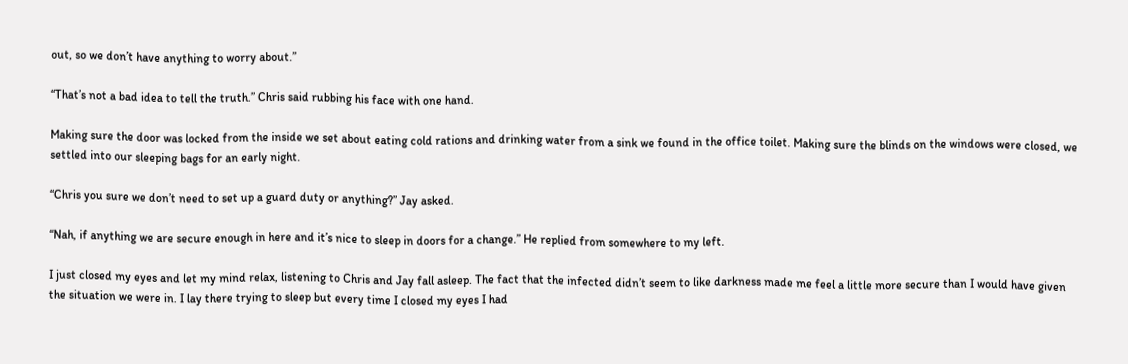out, so we don’t have anything to worry about.”

“That’s not a bad idea to tell the truth.” Chris said rubbing his face with one hand.

Making sure the door was locked from the inside we set about eating cold rations and drinking water from a sink we found in the office toilet. Making sure the blinds on the windows were closed, we settled into our sleeping bags for an early night.

“Chris you sure we don’t need to set up a guard duty or anything?” Jay asked.

“Nah, if anything we are secure enough in here and it’s nice to sleep in doors for a change.” He replied from somewhere to my left.

I just closed my eyes and let my mind relax, listening to Chris and Jay fall asleep. The fact that the infected didn’t seem to like darkness made me feel a little more secure than I would have given the situation we were in. I lay there trying to sleep but every time I closed my eyes I had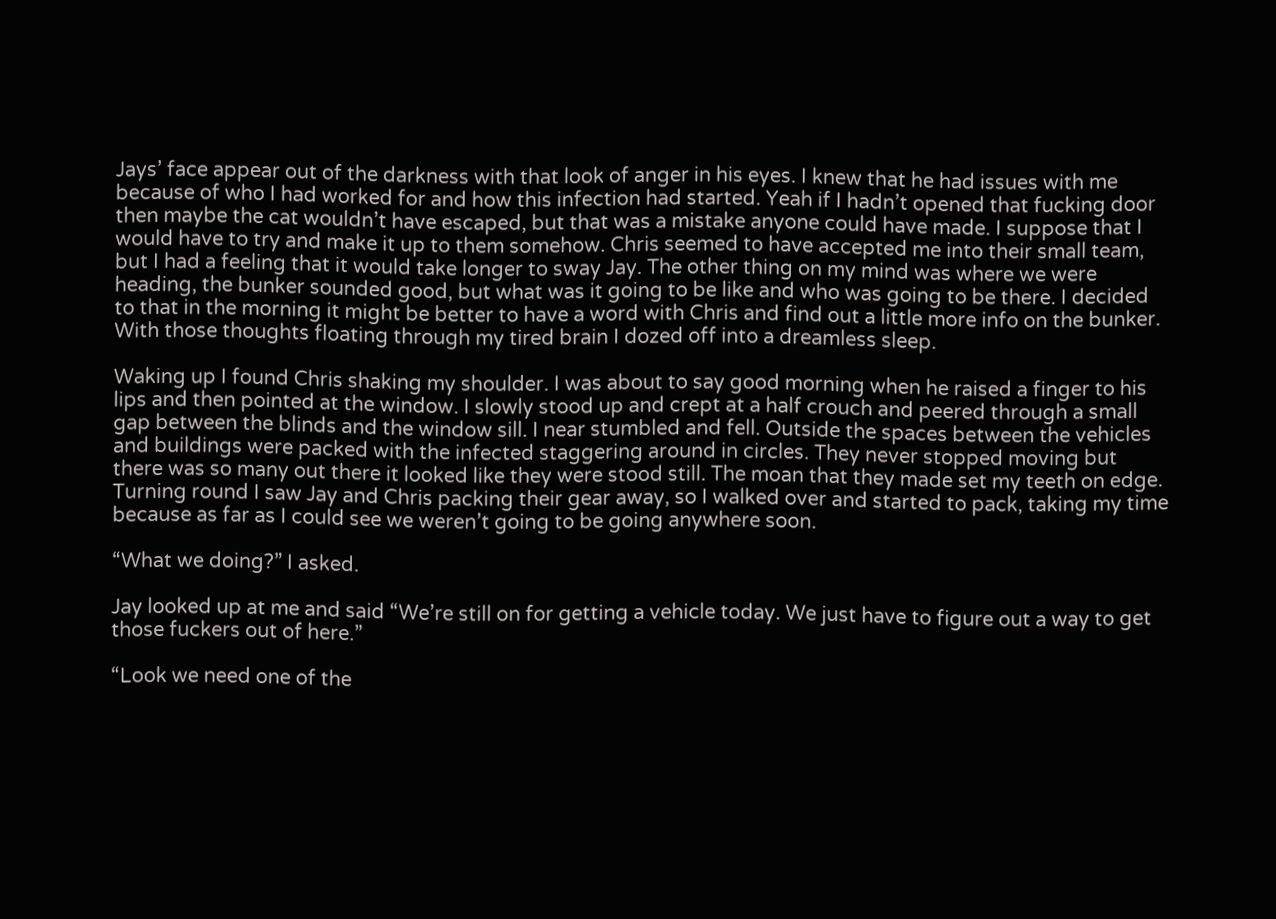Jays’ face appear out of the darkness with that look of anger in his eyes. I knew that he had issues with me because of who I had worked for and how this infection had started. Yeah if I hadn’t opened that fucking door then maybe the cat wouldn’t have escaped, but that was a mistake anyone could have made. I suppose that I would have to try and make it up to them somehow. Chris seemed to have accepted me into their small team, but I had a feeling that it would take longer to sway Jay. The other thing on my mind was where we were heading, the bunker sounded good, but what was it going to be like and who was going to be there. I decided to that in the morning it might be better to have a word with Chris and find out a little more info on the bunker. With those thoughts floating through my tired brain I dozed off into a dreamless sleep.

Waking up I found Chris shaking my shoulder. I was about to say good morning when he raised a finger to his lips and then pointed at the window. I slowly stood up and crept at a half crouch and peered through a small gap between the blinds and the window sill. I near stumbled and fell. Outside the spaces between the vehicles and buildings were packed with the infected staggering around in circles. They never stopped moving but there was so many out there it looked like they were stood still. The moan that they made set my teeth on edge. Turning round I saw Jay and Chris packing their gear away, so I walked over and started to pack, taking my time because as far as I could see we weren’t going to be going anywhere soon.

“What we doing?” I asked.

Jay looked up at me and said “We’re still on for getting a vehicle today. We just have to figure out a way to get those fuckers out of here.”

“Look we need one of the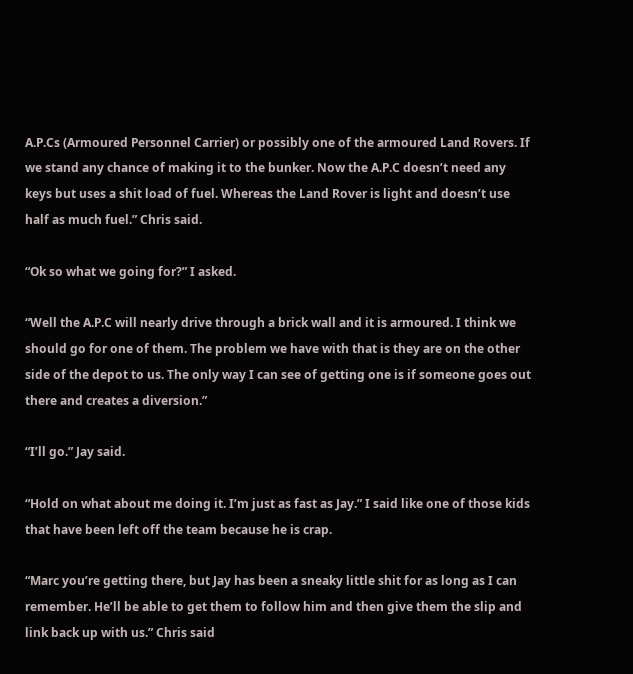A.P.Cs (Armoured Personnel Carrier) or possibly one of the armoured Land Rovers. If we stand any chance of making it to the bunker. Now the A.P.C doesn’t need any keys but uses a shit load of fuel. Whereas the Land Rover is light and doesn’t use half as much fuel.” Chris said.

“Ok so what we going for?” I asked.

“Well the A.P.C will nearly drive through a brick wall and it is armoured. I think we should go for one of them. The problem we have with that is they are on the other side of the depot to us. The only way I can see of getting one is if someone goes out there and creates a diversion.”

“I’ll go.” Jay said.

“Hold on what about me doing it. I’m just as fast as Jay.” I said like one of those kids that have been left off the team because he is crap.

“Marc you’re getting there, but Jay has been a sneaky little shit for as long as I can remember. He’ll be able to get them to follow him and then give them the slip and link back up with us.” Chris said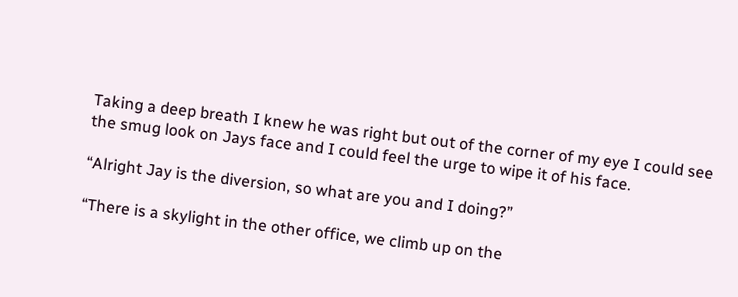Taking a deep breath I knew he was right but out of the corner of my eye I could see the smug look on Jays face and I could feel the urge to wipe it of his face.

“Alright Jay is the diversion, so what are you and I doing?”

“There is a skylight in the other office, we climb up on the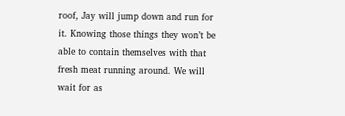roof, Jay will jump down and run for it. Knowing those things they won’t be able to contain themselves with that fresh meat running around. We will wait for as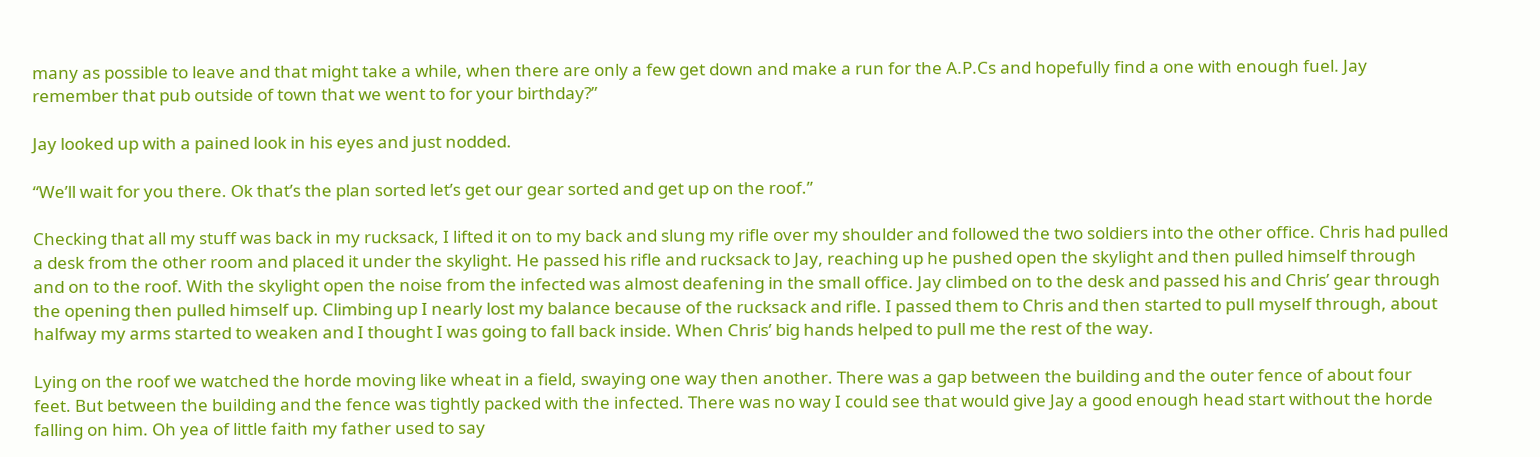many as possible to leave and that might take a while, when there are only a few get down and make a run for the A.P.Cs and hopefully find a one with enough fuel. Jay remember that pub outside of town that we went to for your birthday?”

Jay looked up with a pained look in his eyes and just nodded.

“We’ll wait for you there. Ok that’s the plan sorted let’s get our gear sorted and get up on the roof.”

Checking that all my stuff was back in my rucksack, I lifted it on to my back and slung my rifle over my shoulder and followed the two soldiers into the other office. Chris had pulled a desk from the other room and placed it under the skylight. He passed his rifle and rucksack to Jay, reaching up he pushed open the skylight and then pulled himself through and on to the roof. With the skylight open the noise from the infected was almost deafening in the small office. Jay climbed on to the desk and passed his and Chris’ gear through the opening then pulled himself up. Climbing up I nearly lost my balance because of the rucksack and rifle. I passed them to Chris and then started to pull myself through, about halfway my arms started to weaken and I thought I was going to fall back inside. When Chris’ big hands helped to pull me the rest of the way.

Lying on the roof we watched the horde moving like wheat in a field, swaying one way then another. There was a gap between the building and the outer fence of about four feet. But between the building and the fence was tightly packed with the infected. There was no way I could see that would give Jay a good enough head start without the horde falling on him. Oh yea of little faith my father used to say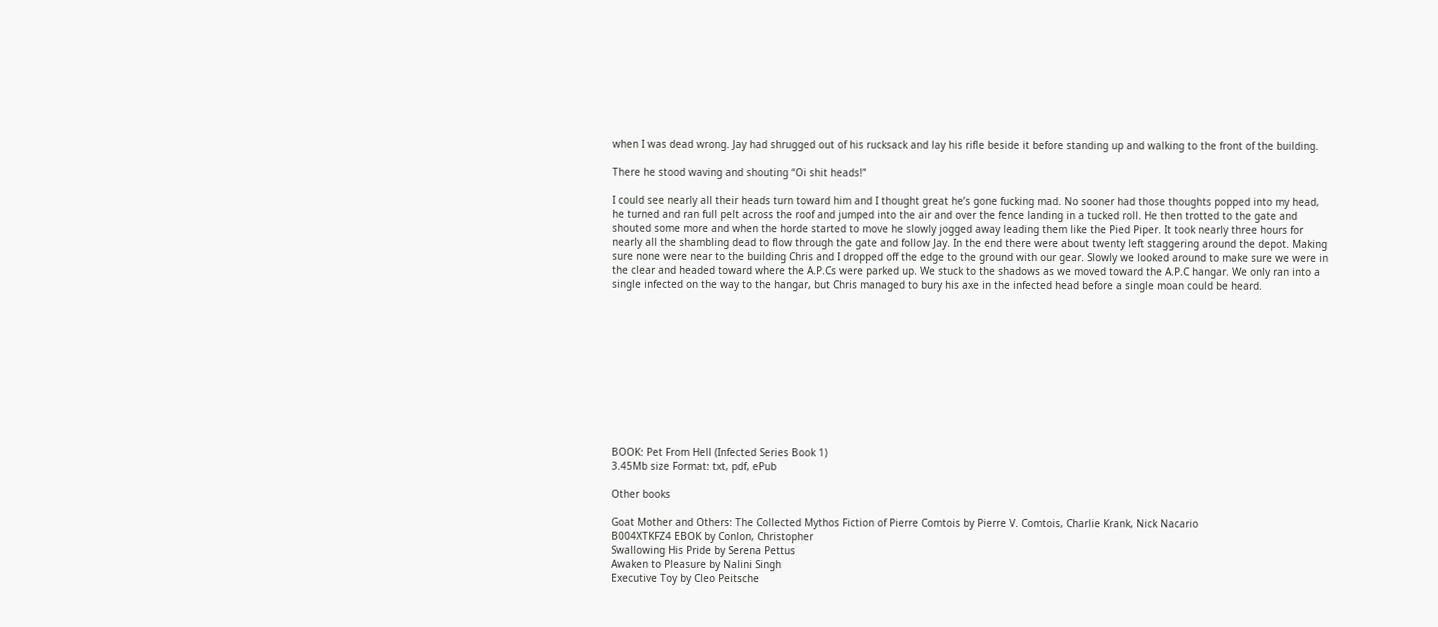when I was dead wrong. Jay had shrugged out of his rucksack and lay his rifle beside it before standing up and walking to the front of the building.

There he stood waving and shouting “Oi shit heads!”

I could see nearly all their heads turn toward him and I thought great he’s gone fucking mad. No sooner had those thoughts popped into my head, he turned and ran full pelt across the roof and jumped into the air and over the fence landing in a tucked roll. He then trotted to the gate and shouted some more and when the horde started to move he slowly jogged away leading them like the Pied Piper. It took nearly three hours for nearly all the shambling dead to flow through the gate and follow Jay. In the end there were about twenty left staggering around the depot. Making sure none were near to the building Chris and I dropped off the edge to the ground with our gear. Slowly we looked around to make sure we were in the clear and headed toward where the A.P.Cs were parked up. We stuck to the shadows as we moved toward the A.P.C hangar. We only ran into a single infected on the way to the hangar, but Chris managed to bury his axe in the infected head before a single moan could be heard.











BOOK: Pet From Hell (Infected Series Book 1)
3.45Mb size Format: txt, pdf, ePub

Other books

Goat Mother and Others: The Collected Mythos Fiction of Pierre Comtois by Pierre V. Comtois, Charlie Krank, Nick Nacario
B004XTKFZ4 EBOK by Conlon, Christopher
Swallowing His Pride by Serena Pettus
Awaken to Pleasure by Nalini Singh
Executive Toy by Cleo Peitsche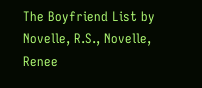The Boyfriend List by Novelle, R.S., Novelle, Renee